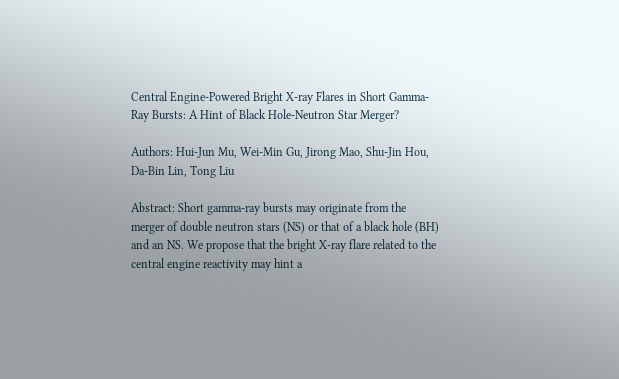Central Engine-Powered Bright X-ray Flares in Short Gamma-Ray Bursts: A Hint of Black Hole-Neutron Star Merger?

Authors: Hui-Jun Mu, Wei-Min Gu, Jirong Mao, Shu-Jin Hou, Da-Bin Lin, Tong Liu

Abstract: Short gamma-ray bursts may originate from the merger of double neutron stars (NS) or that of a black hole (BH) and an NS. We propose that the bright X-ray flare related to the central engine reactivity may hint a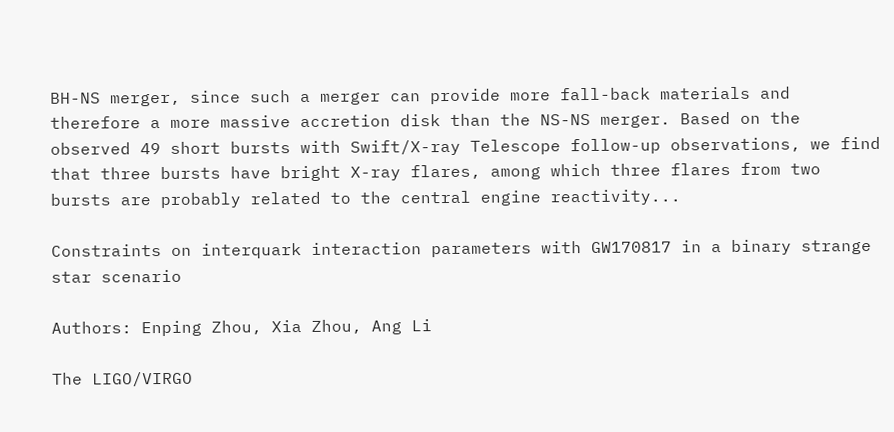BH-NS merger, since such a merger can provide more fall-back materials and therefore a more massive accretion disk than the NS-NS merger. Based on the observed 49 short bursts with Swift/X-ray Telescope follow-up observations, we find that three bursts have bright X-ray flares, among which three flares from two bursts are probably related to the central engine reactivity...

Constraints on interquark interaction parameters with GW170817 in a binary strange star scenario

Authors: Enping Zhou, Xia Zhou, Ang Li

The LIGO/VIRGO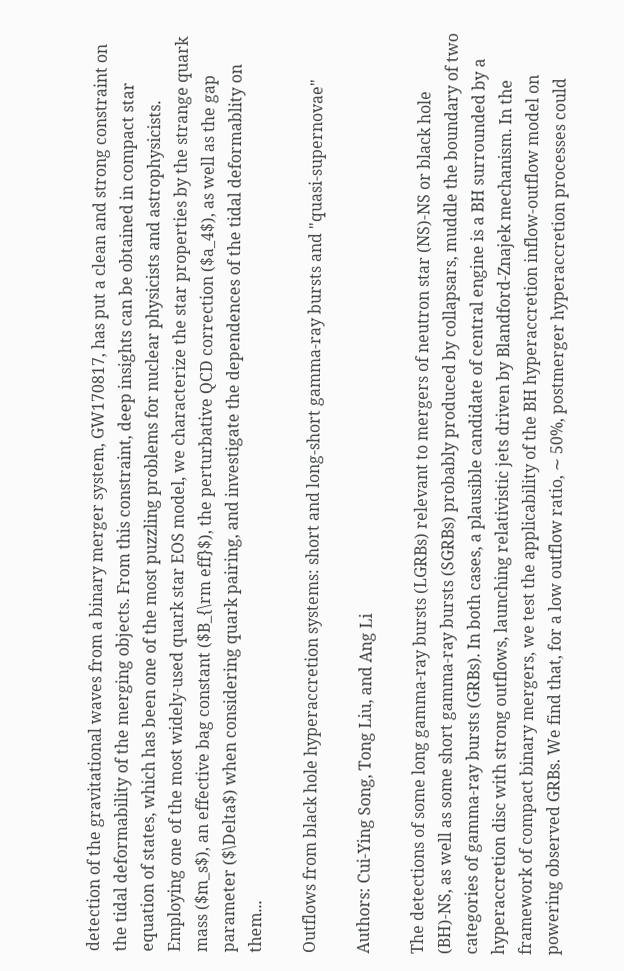detection of the gravitational waves from a binary merger system, GW170817, has put a clean and strong constraint on the tidal deformability of the merging objects. From this constraint, deep insights can be obtained in compact star equation of states, which has been one of the most puzzling problems for nuclear physicists and astrophysicists. Employing one of the most widely-used quark star EOS model, we characterize the star properties by the strange quark mass ($m_s$), an effective bag constant ($B_{\rm eff}$), the perturbative QCD correction ($a_4$), as well as the gap parameter ($\Delta$) when considering quark pairing, and investigate the dependences of the tidal deformablity on them...

Outflows from black hole hyperaccretion systems: short and long-short gamma-ray bursts and "quasi-supernovae"

Authors: Cui-Ying Song, Tong Liu, and Ang Li

The detections of some long gamma-ray bursts (LGRBs) relevant to mergers of neutron star (NS)-NS or black hole (BH)-NS, as well as some short gamma-ray bursts (SGRBs) probably produced by collapsars, muddle the boundary of two categories of gamma-ray bursts (GRBs). In both cases, a plausible candidate of central engine is a BH surrounded by a hyperaccretion disc with strong outflows, launching relativistic jets driven by Blandford-Znajek mechanism. In the framework of compact binary mergers, we test the applicability of the BH hyperaccretion inflow-outflow model on powering observed GRBs. We find that, for a low outflow ratio, ∼ 50%, postmerger hyperaccretion processes could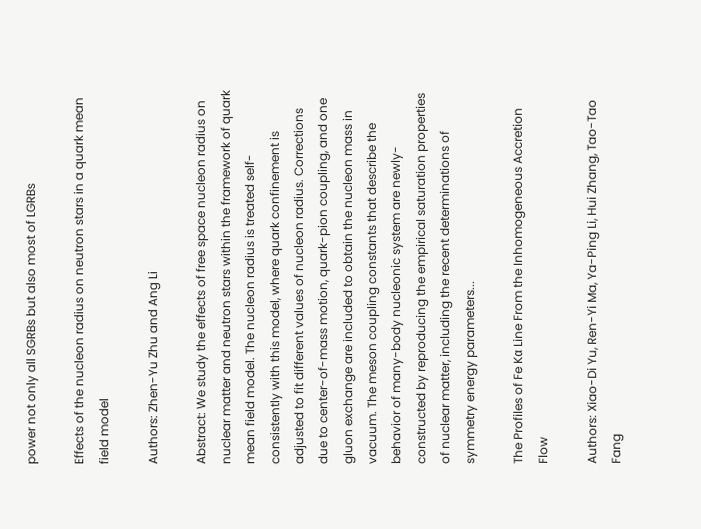power not only all SGRBs but also most of LGRBs

Effects of the nucleon radius on neutron stars in a quark mean field model

Authors: Zhen-Yu Zhu and Ang Li

Abstract: We study the effects of free space nucleon radius on nuclear matter and neutron stars within the framework of quark mean field model. The nucleon radius is treated self-consistently with this model, where quark confinement is adjusted to fit different values of nucleon radius. Corrections due to center-of-mass motion, quark-pion coupling, and one gluon exchange are included to obtain the nucleon mass in vacuum. The meson coupling constants that describe the behavior of many-body nucleonic system are newly-constructed by reproducing the empirical saturation properties of nuclear matter, including the recent determinations of symmetry energy parameters...

The Profiles of Fe Kα Line From the Inhomogeneous Accretion Flow

Authors: Xiao-Di Yu, Ren-Yi Ma, Ya-Ping Li, Hui Zhang, Tao-Tao Fang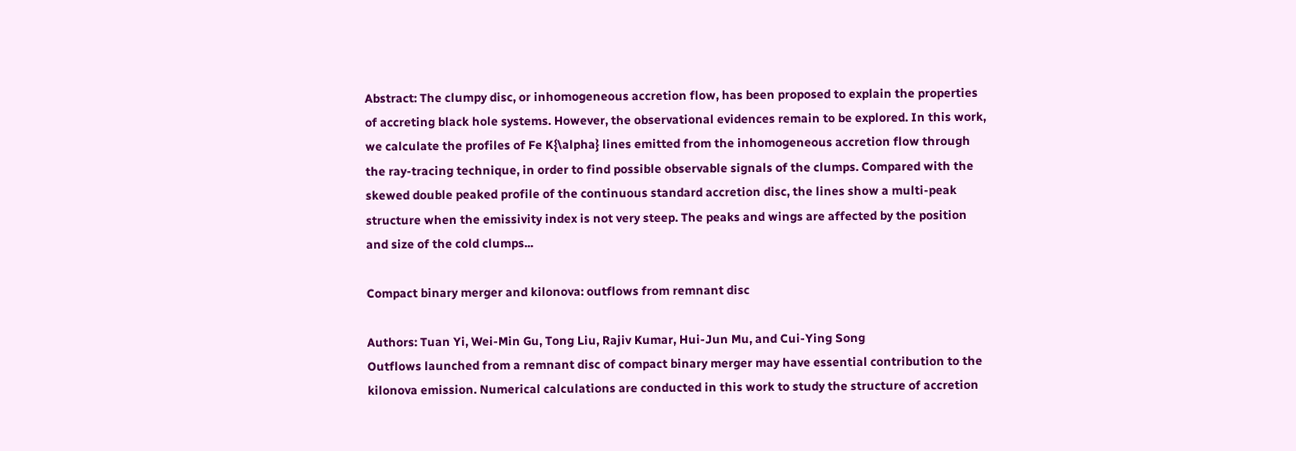Abstract: The clumpy disc, or inhomogeneous accretion flow, has been proposed to explain the properties of accreting black hole systems. However, the observational evidences remain to be explored. In this work, we calculate the profiles of Fe K{\alpha} lines emitted from the inhomogeneous accretion flow through the ray-tracing technique, in order to find possible observable signals of the clumps. Compared with the skewed double peaked profile of the continuous standard accretion disc, the lines show a multi-peak structure when the emissivity index is not very steep. The peaks and wings are affected by the position and size of the cold clumps...

Compact binary merger and kilonova: outflows from remnant disc

Authors: Tuan Yi, Wei-Min Gu, Tong Liu, Rajiv Kumar, Hui-Jun Mu, and Cui-Ying Song
Outflows launched from a remnant disc of compact binary merger may have essential contribution to the kilonova emission. Numerical calculations are conducted in this work to study the structure of accretion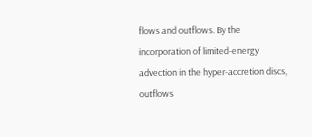flows and outflows. By the incorporation of limited-energy advection in the hyper-accretion discs, outflows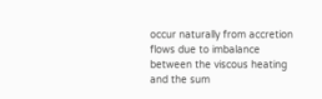occur naturally from accretion flows due to imbalance between the viscous heating and the sum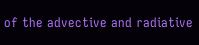of the advective and radiative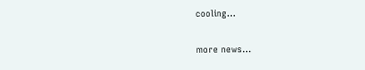cooling...

more news...